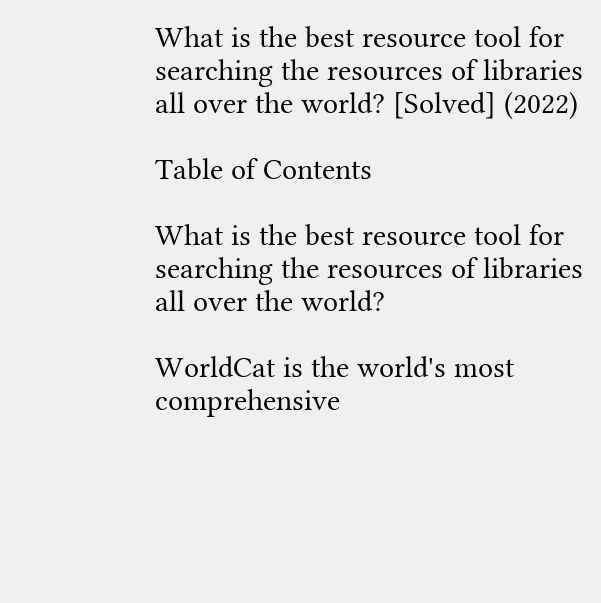What is the best resource tool for searching the resources of libraries all over the world? [Solved] (2022)

Table of Contents

What is the best resource tool for searching the resources of libraries all over the world?

WorldCat is the world's most comprehensive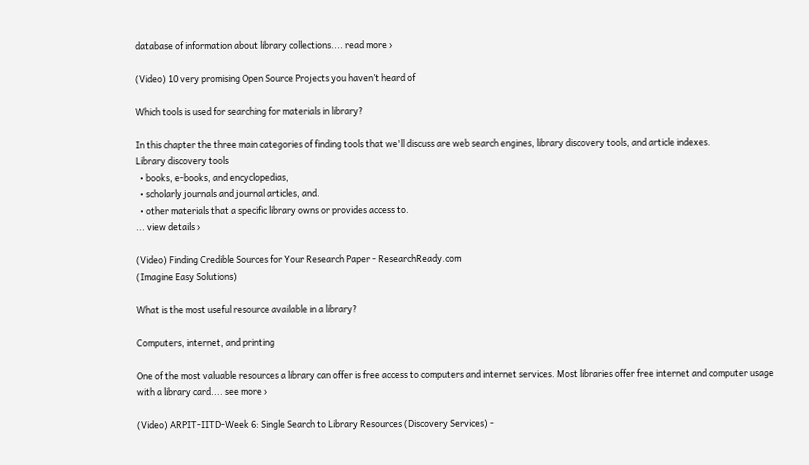database of information about library collections.... read more ›

(Video) 10 very promising Open Source Projects you haven’t heard of

Which tools is used for searching for materials in library?

In this chapter the three main categories of finding tools that we'll discuss are web search engines, library discovery tools, and article indexes.
Library discovery tools
  • books, e-books, and encyclopedias,
  • scholarly journals and journal articles, and.
  • other materials that a specific library owns or provides access to.
... view details ›

(Video) Finding Credible Sources for Your Research Paper - ResearchReady.com
(Imagine Easy Solutions)

What is the most useful resource available in a library?

Computers, internet, and printing

One of the most valuable resources a library can offer is free access to computers and internet services. Most libraries offer free internet and computer usage with a library card.... see more ›

(Video) ARPIT-IITD-Week 6: Single Search to Library Resources (Discovery Services) -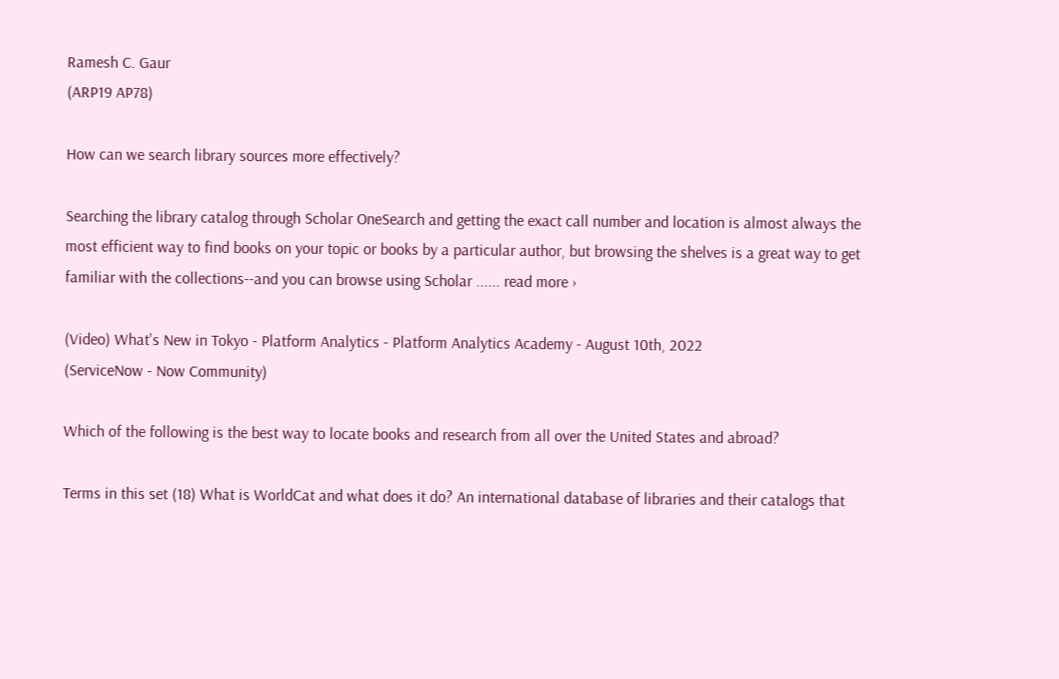Ramesh C. Gaur
(ARP19 AP78)

How can we search library sources more effectively?

Searching the library catalog through Scholar OneSearch and getting the exact call number and location is almost always the most efficient way to find books on your topic or books by a particular author, but browsing the shelves is a great way to get familiar with the collections--and you can browse using Scholar ...... read more ›

(Video) What's New in Tokyo - Platform Analytics - Platform Analytics Academy - August 10th, 2022
(ServiceNow - Now Community)

Which of the following is the best way to locate books and research from all over the United States and abroad?

Terms in this set (18) What is WorldCat and what does it do? An international database of libraries and their catalogs that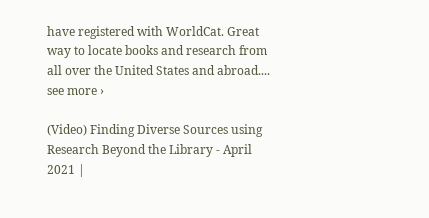have registered with WorldCat. Great way to locate books and research from all over the United States and abroad.... see more ›

(Video) Finding Diverse Sources using Research Beyond the Library - April 2021 |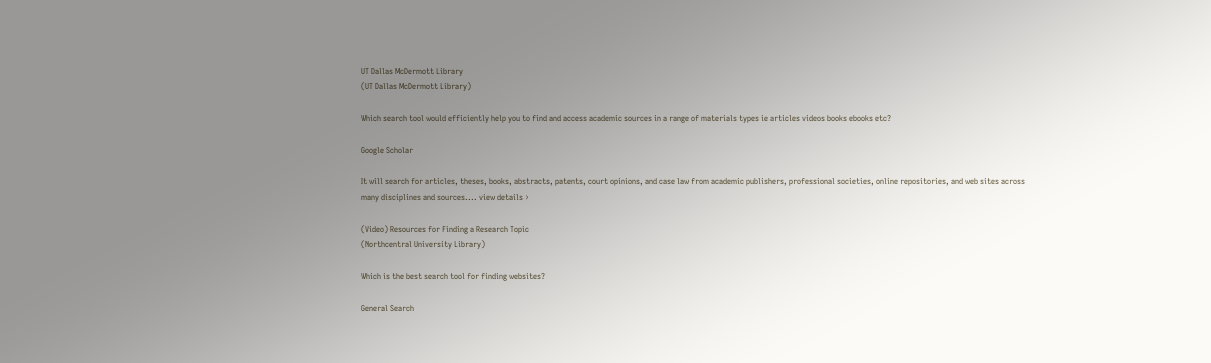UT Dallas McDermott Library
(UT Dallas McDermott Library)

Which search tool would efficiently help you to find and access academic sources in a range of materials types ie articles videos books ebooks etc?

Google Scholar

It will search for articles, theses, books, abstracts, patents, court opinions, and case law from academic publishers, professional societies, online repositories, and web sites across many disciplines and sources.... view details ›

(Video) Resources for Finding a Research Topic
(Northcentral University Library)

Which is the best search tool for finding websites?

General Search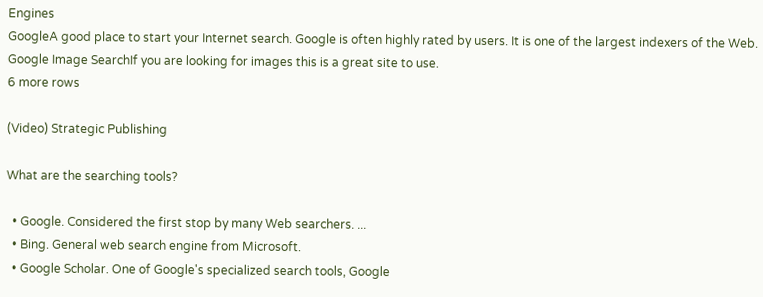Engines
GoogleA good place to start your Internet search. Google is often highly rated by users. It is one of the largest indexers of the Web.
Google Image SearchIf you are looking for images this is a great site to use.
6 more rows

(Video) Strategic Publishing

What are the searching tools?

  • Google. Considered the first stop by many Web searchers. ...
  • Bing. General web search engine from Microsoft.
  • Google Scholar. One of Google's specialized search tools, Google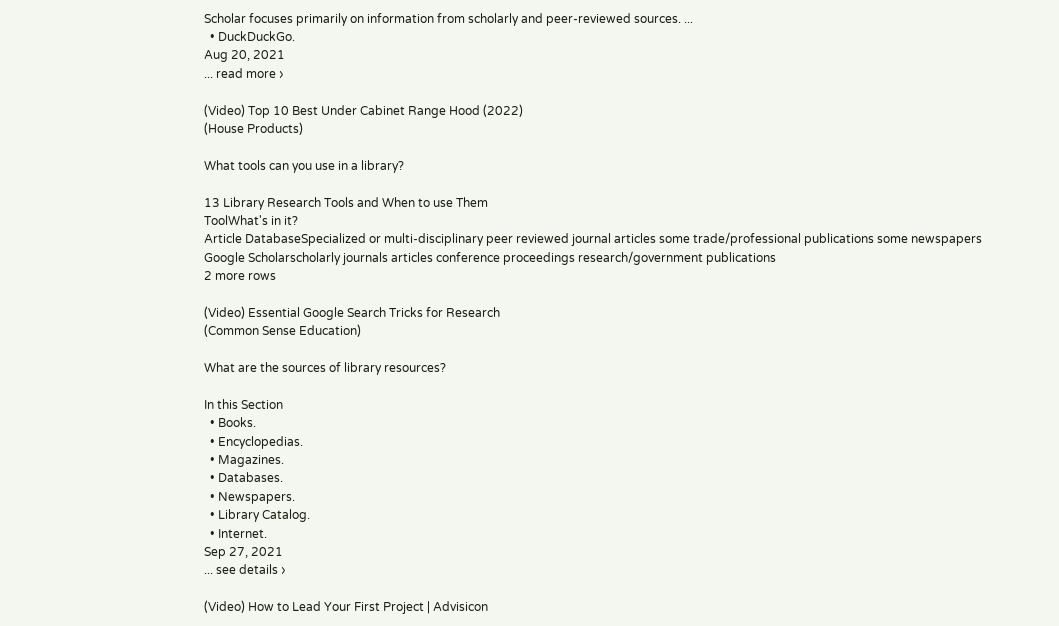Scholar focuses primarily on information from scholarly and peer-reviewed sources. ...
  • DuckDuckGo.
Aug 20, 2021
... read more ›

(Video) Top 10 Best Under Cabinet Range Hood (2022)
(House Products)

What tools can you use in a library?

13 Library Research Tools and When to use Them
ToolWhat's in it?
Article DatabaseSpecialized or multi-disciplinary peer reviewed journal articles some trade/professional publications some newspapers
Google Scholarscholarly journals articles conference proceedings research/government publications
2 more rows

(Video) Essential Google Search Tricks for Research
(Common Sense Education)

What are the sources of library resources?

In this Section
  • Books.
  • Encyclopedias.
  • Magazines.
  • Databases.
  • Newspapers.
  • Library Catalog.
  • Internet.
Sep 27, 2021
... see details ›

(Video) How to Lead Your First Project | Advisicon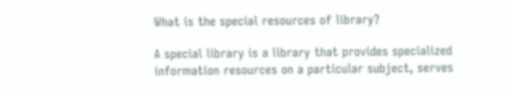What is the special resources of library?

A special library is a library that provides specialized information resources on a particular subject, serves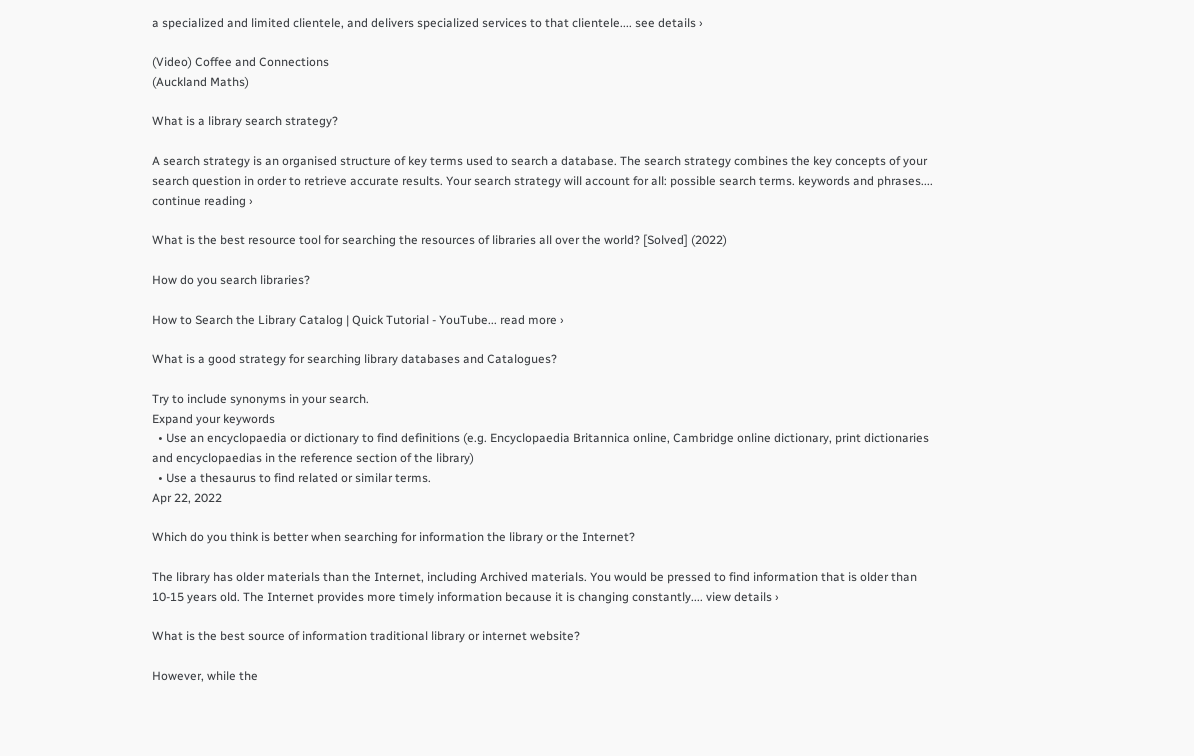a specialized and limited clientele, and delivers specialized services to that clientele.... see details ›

(Video) Coffee and Connections
(Auckland Maths)

What is a library search strategy?

A search strategy is an organised structure of key terms used to search a database. The search strategy combines the key concepts of your search question in order to retrieve accurate results. Your search strategy will account for all: possible search terms. keywords and phrases.... continue reading ›

What is the best resource tool for searching the resources of libraries all over the world? [Solved] (2022)

How do you search libraries?

How to Search the Library Catalog | Quick Tutorial - YouTube... read more ›

What is a good strategy for searching library databases and Catalogues?

Try to include synonyms in your search.
Expand your keywords
  • Use an encyclopaedia or dictionary to find definitions (e.g. Encyclopaedia Britannica online, Cambridge online dictionary, print dictionaries and encyclopaedias in the reference section of the library)
  • Use a thesaurus to find related or similar terms.
Apr 22, 2022

Which do you think is better when searching for information the library or the Internet?

The library has older materials than the Internet, including Archived materials. You would be pressed to find information that is older than 10-15 years old. The Internet provides more timely information because it is changing constantly.... view details ›

What is the best source of information traditional library or internet website?

However, while the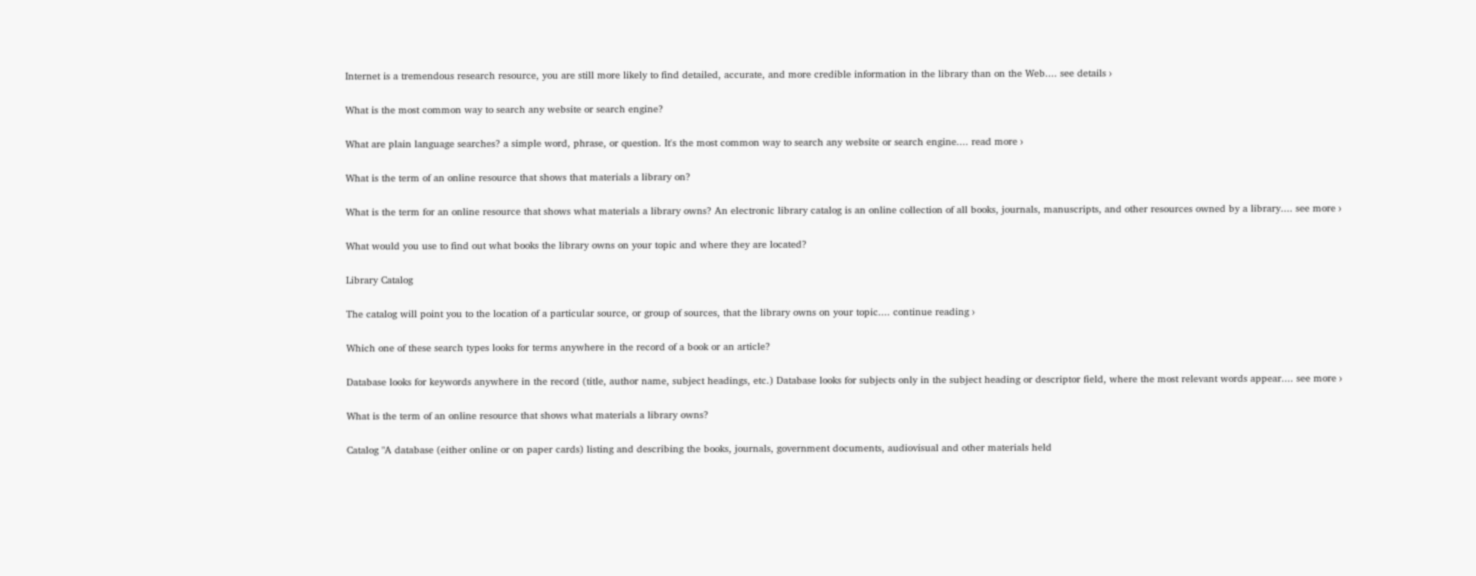Internet is a tremendous research resource, you are still more likely to find detailed, accurate, and more credible information in the library than on the Web.... see details ›

What is the most common way to search any website or search engine?

What are plain language searches? a simple word, phrase, or question. It's the most common way to search any website or search engine.... read more ›

What is the term of an online resource that shows that materials a library on?

What is the term for an online resource that shows what materials a library owns? An electronic library catalog is an online collection of all books, journals, manuscripts, and other resources owned by a library.... see more ›

What would you use to find out what books the library owns on your topic and where they are located?

Library Catalog

The catalog will point you to the location of a particular source, or group of sources, that the library owns on your topic.... continue reading ›

Which one of these search types looks for terms anywhere in the record of a book or an article?

Database looks for keywords anywhere in the record (title, author name, subject headings, etc.) Database looks for subjects only in the subject heading or descriptor field, where the most relevant words appear.... see more ›

What is the term of an online resource that shows what materials a library owns?

Catalog "A database (either online or on paper cards) listing and describing the books, journals, government documents, audiovisual and other materials held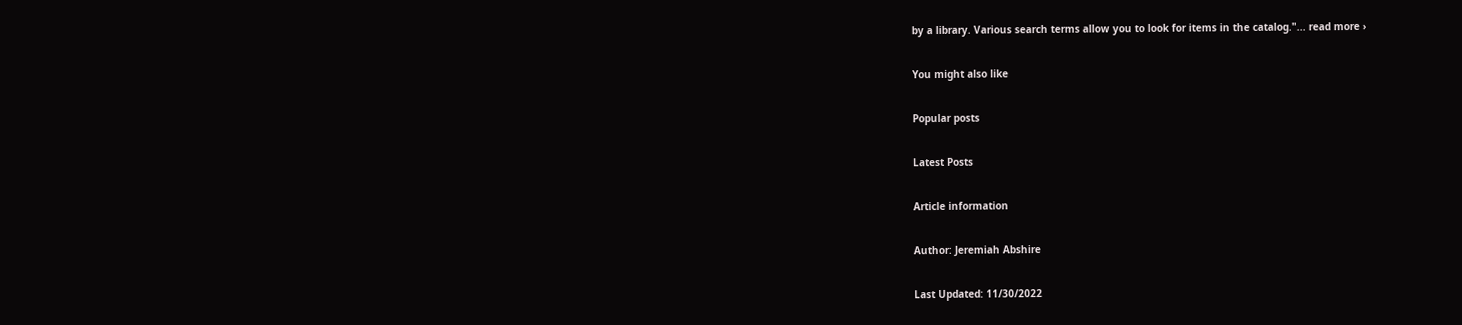by a library. Various search terms allow you to look for items in the catalog."... read more ›

You might also like

Popular posts

Latest Posts

Article information

Author: Jeremiah Abshire

Last Updated: 11/30/2022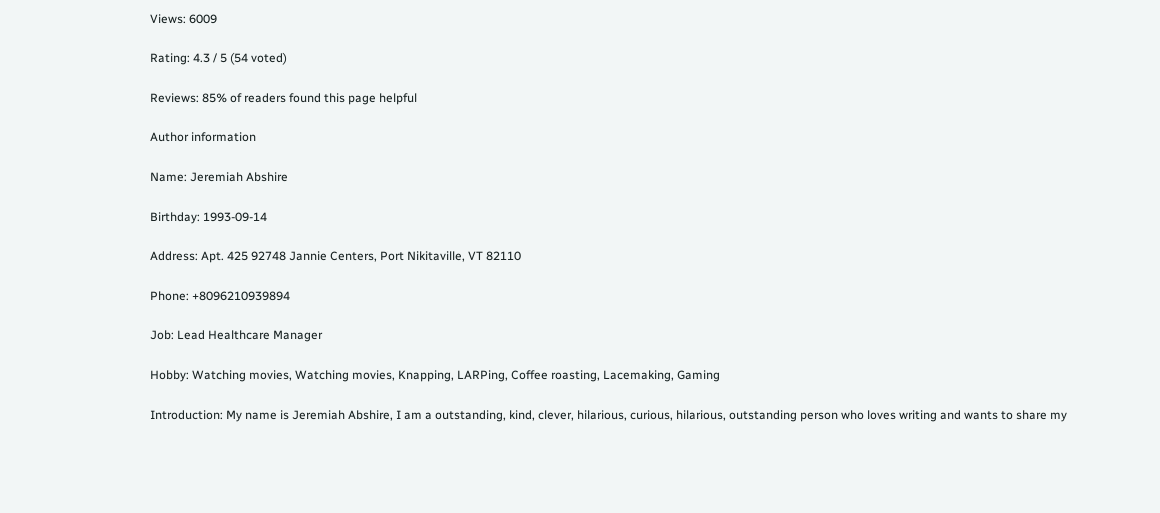Views: 6009

Rating: 4.3 / 5 (54 voted)

Reviews: 85% of readers found this page helpful

Author information

Name: Jeremiah Abshire

Birthday: 1993-09-14

Address: Apt. 425 92748 Jannie Centers, Port Nikitaville, VT 82110

Phone: +8096210939894

Job: Lead Healthcare Manager

Hobby: Watching movies, Watching movies, Knapping, LARPing, Coffee roasting, Lacemaking, Gaming

Introduction: My name is Jeremiah Abshire, I am a outstanding, kind, clever, hilarious, curious, hilarious, outstanding person who loves writing and wants to share my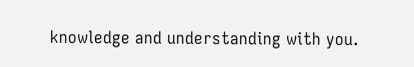knowledge and understanding with you.